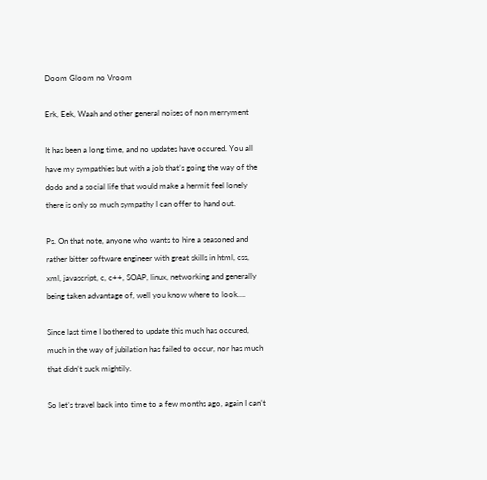Doom Gloom no Vroom

Erk, Eek, Waah and other general noises of non merryment

It has been a long time, and no updates have occured. You all have my sympathies but with a job that’s going the way of the dodo and a social life that would make a hermit feel lonely there is only so much sympathy I can offer to hand out.

Ps. On that note, anyone who wants to hire a seasoned and rather bitter software engineer with great skills in html, css, xml, javascript, c, c++, SOAP, linux, networking and generally being taken advantage of, well you know where to look….

Since last time I bothered to update this much has occured, much in the way of jubilation has failed to occur, nor has much that didn’t suck mightily.

So let’s travel back into time to a few months ago, again I can’t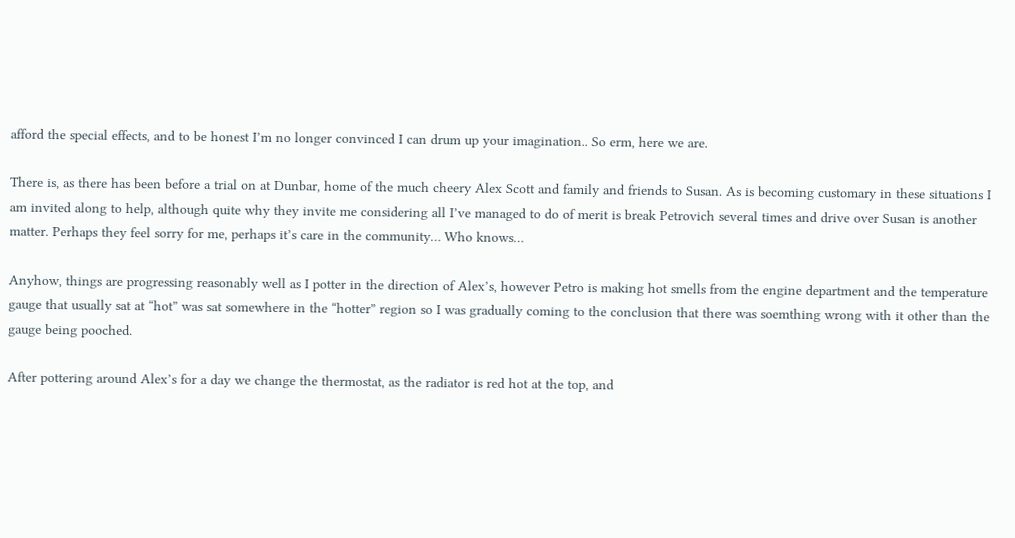afford the special effects, and to be honest I’m no longer convinced I can drum up your imagination.. So erm, here we are.

There is, as there has been before a trial on at Dunbar, home of the much cheery Alex Scott and family and friends to Susan. As is becoming customary in these situations I am invited along to help, although quite why they invite me considering all I’ve managed to do of merit is break Petrovich several times and drive over Susan is another matter. Perhaps they feel sorry for me, perhaps it’s care in the community… Who knows…

Anyhow, things are progressing reasonably well as I potter in the direction of Alex’s, however Petro is making hot smells from the engine department and the temperature gauge that usually sat at “hot” was sat somewhere in the “hotter” region so I was gradually coming to the conclusion that there was soemthing wrong with it other than the gauge being pooched.

After pottering around Alex’s for a day we change the thermostat, as the radiator is red hot at the top, and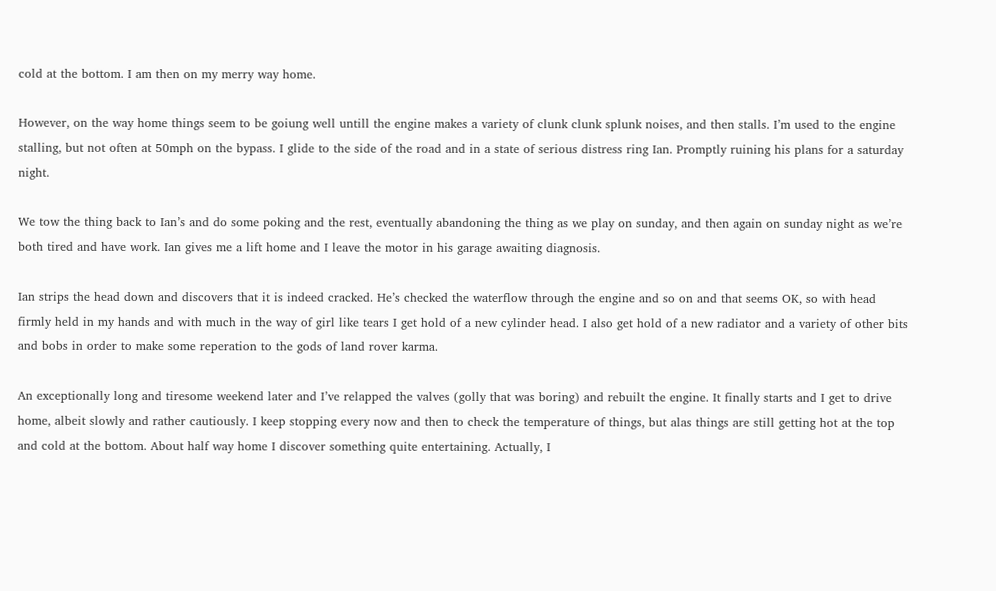cold at the bottom. I am then on my merry way home.

However, on the way home things seem to be goiung well untill the engine makes a variety of clunk clunk splunk noises, and then stalls. I’m used to the engine stalling, but not often at 50mph on the bypass. I glide to the side of the road and in a state of serious distress ring Ian. Promptly ruining his plans for a saturday night.

We tow the thing back to Ian’s and do some poking and the rest, eventually abandoning the thing as we play on sunday, and then again on sunday night as we’re both tired and have work. Ian gives me a lift home and I leave the motor in his garage awaiting diagnosis.

Ian strips the head down and discovers that it is indeed cracked. He’s checked the waterflow through the engine and so on and that seems OK, so with head firmly held in my hands and with much in the way of girl like tears I get hold of a new cylinder head. I also get hold of a new radiator and a variety of other bits and bobs in order to make some reperation to the gods of land rover karma.

An exceptionally long and tiresome weekend later and I’ve relapped the valves (golly that was boring) and rebuilt the engine. It finally starts and I get to drive home, albeit slowly and rather cautiously. I keep stopping every now and then to check the temperature of things, but alas things are still getting hot at the top and cold at the bottom. About half way home I discover something quite entertaining. Actually, I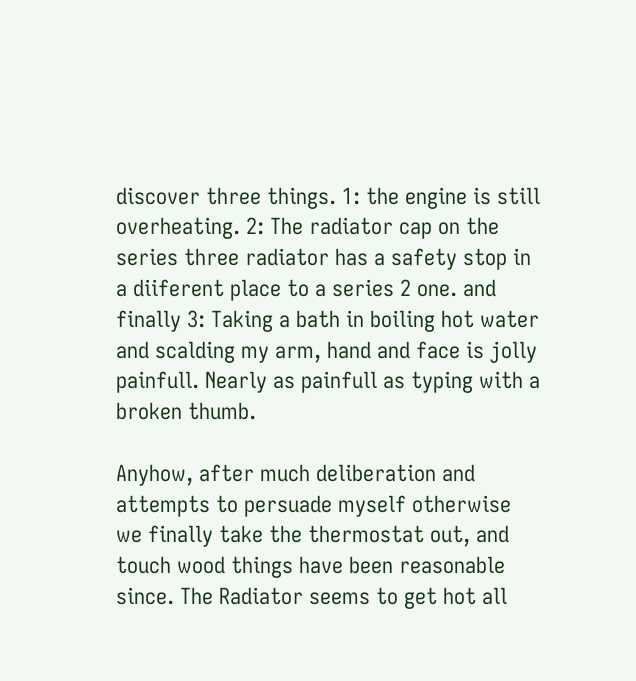discover three things. 1: the engine is still overheating. 2: The radiator cap on the series three radiator has a safety stop in a diiferent place to a series 2 one. and finally 3: Taking a bath in boiling hot water and scalding my arm, hand and face is jolly painfull. Nearly as painfull as typing with a broken thumb.

Anyhow, after much deliberation and attempts to persuade myself otherwise we finally take the thermostat out, and touch wood things have been reasonable since. The Radiator seems to get hot all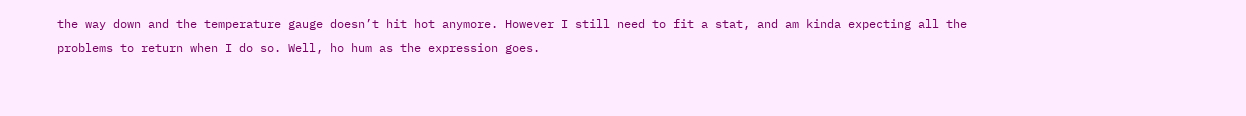the way down and the temperature gauge doesn’t hit hot anymore. However I still need to fit a stat, and am kinda expecting all the problems to return when I do so. Well, ho hum as the expression goes.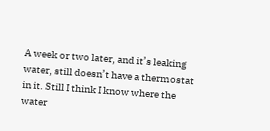A week or two later, and it’s leaking water, still doesn’t have a thermostat in it. Still I think I know where the water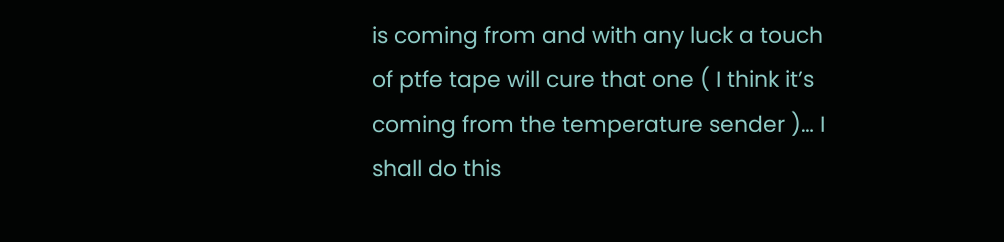is coming from and with any luck a touch of ptfe tape will cure that one ( I think it’s coming from the temperature sender )… I shall do this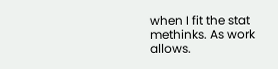when I fit the stat methinks. As work allows.